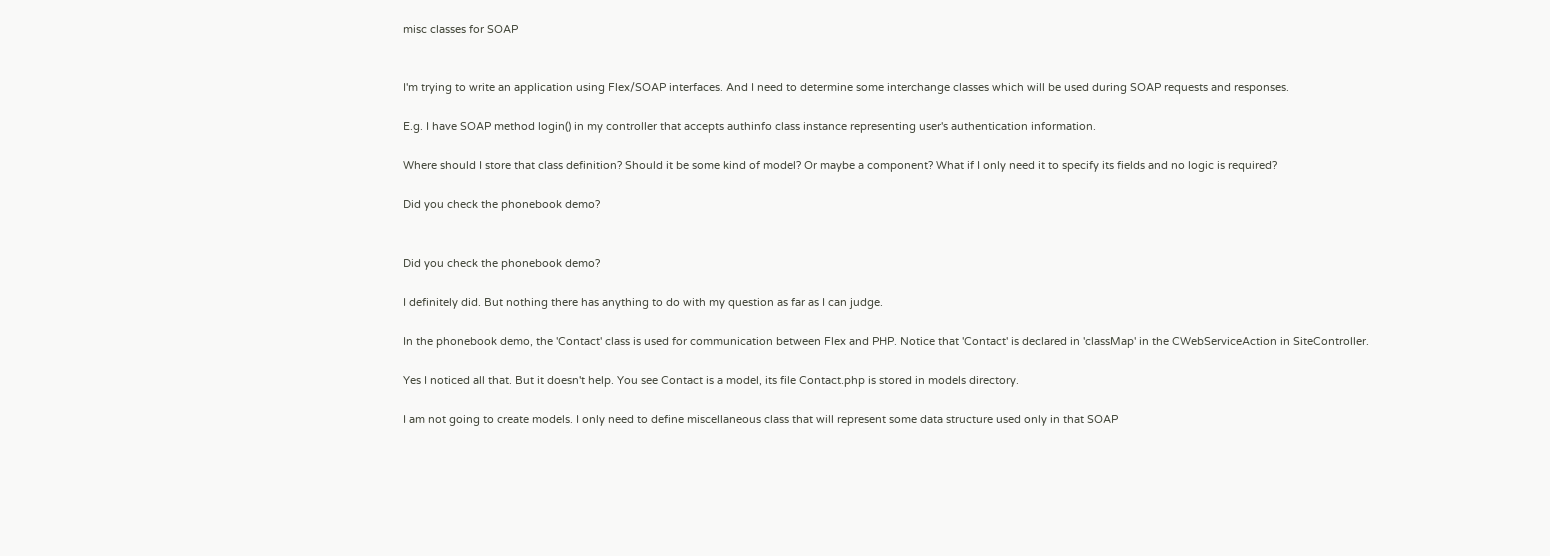misc classes for SOAP


I'm trying to write an application using Flex/SOAP interfaces. And I need to determine some interchange classes which will be used during SOAP requests and responses.

E.g. I have SOAP method login() in my controller that accepts authinfo class instance representing user's authentication information.

Where should I store that class definition? Should it be some kind of model? Or maybe a component? What if I only need it to specify its fields and no logic is required?

Did you check the phonebook demo?


Did you check the phonebook demo?

I definitely did. But nothing there has anything to do with my question as far as I can judge.

In the phonebook demo, the 'Contact' class is used for communication between Flex and PHP. Notice that 'Contact' is declared in 'classMap' in the CWebServiceAction in SiteController.

Yes I noticed all that. But it doesn't help. You see Contact is a model, its file Contact.php is stored in models directory.

I am not going to create models. I only need to define miscellaneous class that will represent some data structure used only in that SOAP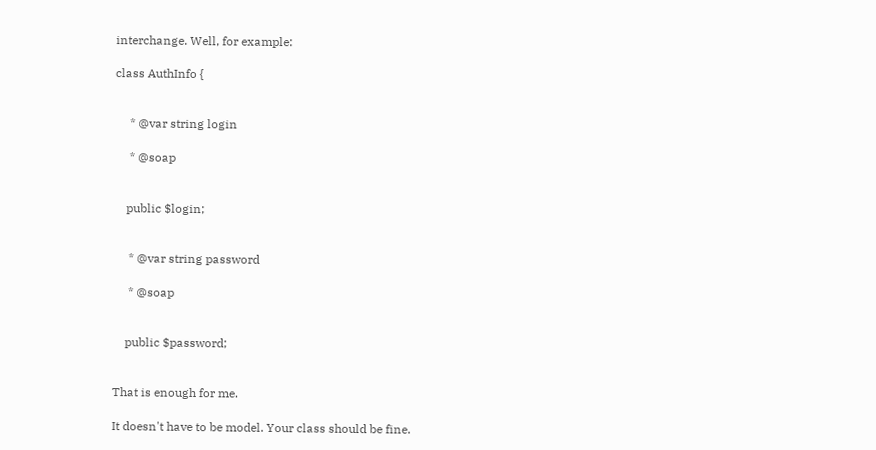interchange. Well, for example:

class AuthInfo {


     * @var string login

     * @soap


    public $login;


     * @var string password

     * @soap


    public $password;


That is enough for me.

It doesn't have to be model. Your class should be fine.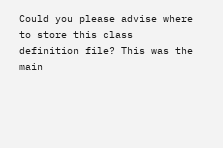Could you please advise where to store this class definition file? This was the main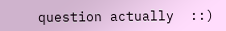question actually  ::)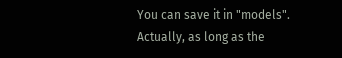You can save it in "models". Actually, as long as the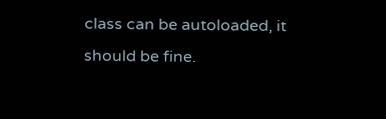class can be autoloaded, it should be fine.